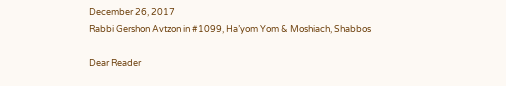December 26, 2017
Rabbi Gershon Avtzon in #1099, Ha’yom Yom & Moshiach, Shabbos

Dear Reader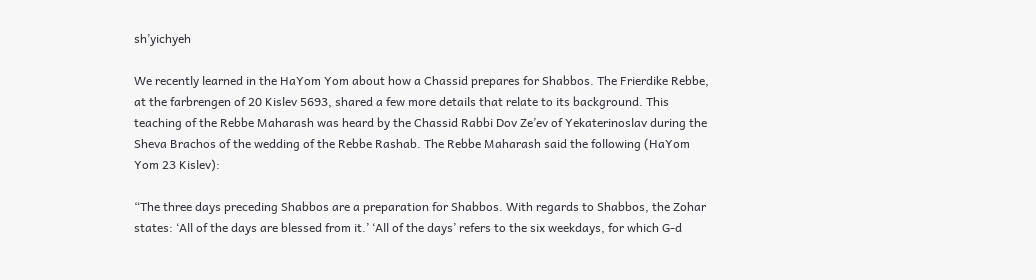sh’yichyeh

We recently learned in the HaYom Yom about how a Chassid prepares for Shabbos. The Frierdike Rebbe, at the farbrengen of 20 Kislev 5693, shared a few more details that relate to its background. This teaching of the Rebbe Maharash was heard by the Chassid Rabbi Dov Ze’ev of Yekaterinoslav during the Sheva Brachos of the wedding of the Rebbe Rashab. The Rebbe Maharash said the following (HaYom Yom 23 Kislev):

“The three days preceding Shabbos are a preparation for Shabbos. With regards to Shabbos, the Zohar states: ‘All of the days are blessed from it.’ ‘All of the days’ refers to the six weekdays, for which G‑d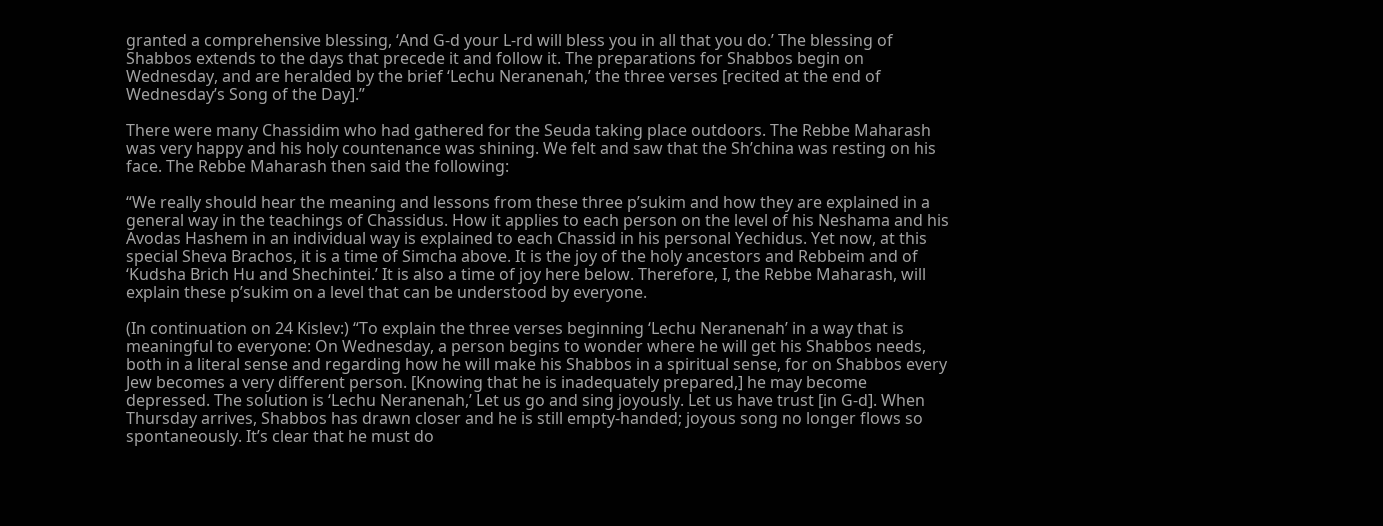granted a comprehensive blessing, ‘And G‑d your L‑rd will bless you in all that you do.’ The blessing of Shabbos extends to the days that precede it and follow it. The preparations for Shabbos begin on Wednesday, and are heralded by the brief ‘Lechu Neranenah,’ the three verses [recited at the end of Wednesday’s Song of the Day].”

There were many Chassidim who had gathered for the Seuda taking place outdoors. The Rebbe Maharash was very happy and his holy countenance was shining. We felt and saw that the Sh’china was resting on his face. The Rebbe Maharash then said the following:

“We really should hear the meaning and lessons from these three p’sukim and how they are explained in a general way in the teachings of Chassidus. How it applies to each person on the level of his Neshama and his Avodas Hashem in an individual way is explained to each Chassid in his personal Yechidus. Yet now, at this special Sheva Brachos, it is a time of Simcha above. It is the joy of the holy ancestors and Rebbeim and of ‘Kudsha Brich Hu and Shechintei.’ It is also a time of joy here below. Therefore, I, the Rebbe Maharash, will explain these p’sukim on a level that can be understood by everyone.

(In continuation on 24 Kislev:) “To explain the three verses beginning ‘Lechu Neranenah’ in a way that is meaningful to everyone: On Wednesday, a person begins to wonder where he will get his Shabbos needs, both in a literal sense and regarding how he will make his Shabbos in a spiritual sense, for on Shabbos every Jew becomes a very different person. [Knowing that he is inadequately prepared,] he may become depressed. The solution is ‘Lechu Neranenah,’ Let us go and sing joyously. Let us have trust [in G‑d]. When Thursday arrives, Shabbos has drawn closer and he is still empty-handed; joyous song no longer flows so spontaneously. It’s clear that he must do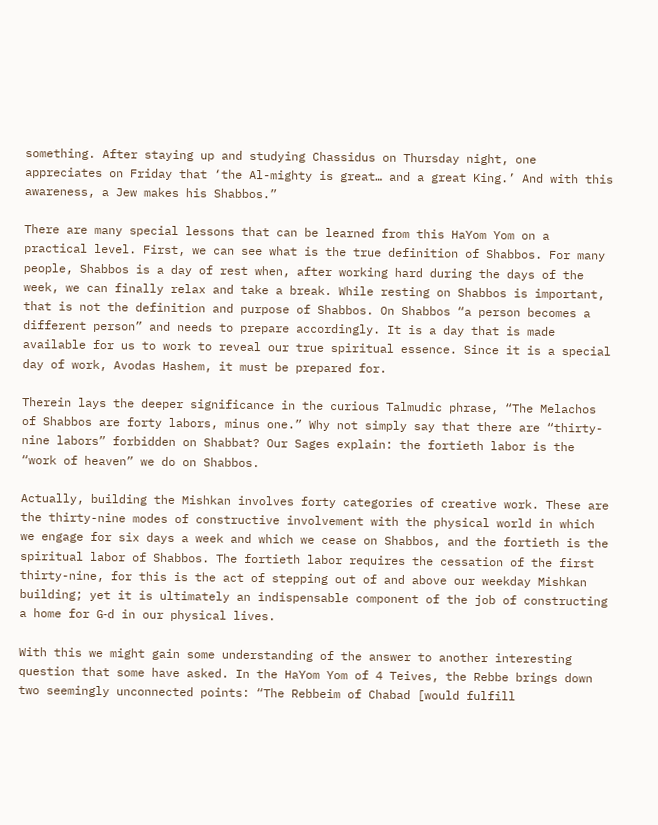something. After staying up and studying Chassidus on Thursday night, one appreciates on Friday that ‘the Al-mighty is great… and a great King.’ And with this awareness, a Jew makes his Shabbos.”

There are many special lessons that can be learned from this HaYom Yom on a practical level. First, we can see what is the true definition of Shabbos. For many people, Shabbos is a day of rest when, after working hard during the days of the week, we can finally relax and take a break. While resting on Shabbos is important, that is not the definition and purpose of Shabbos. On Shabbos “a person becomes a different person” and needs to prepare accordingly. It is a day that is made available for us to work to reveal our true spiritual essence. Since it is a special day of work, Avodas Hashem, it must be prepared for.

Therein lays the deeper significance in the curious Talmudic phrase, “The Melachos of Shabbos are forty labors, minus one.” Why not simply say that there are “thirty-nine labors” forbidden on Shabbat? Our Sages explain: the fortieth labor is the “work of heaven” we do on Shabbos.

Actually, building the Mishkan involves forty categories of creative work. These are the thirty-nine modes of constructive involvement with the physical world in which we engage for six days a week and which we cease on Shabbos, and the fortieth is the spiritual labor of Shabbos. The fortieth labor requires the cessation of the first thirty-nine, for this is the act of stepping out of and above our weekday Mishkan building; yet it is ultimately an indispensable component of the job of constructing a home for G‑d in our physical lives.

With this we might gain some understanding of the answer to another interesting question that some have asked. In the HaYom Yom of 4 Teives, the Rebbe brings down two seemingly unconnected points: “The Rebbeim of Chabad [would fulfill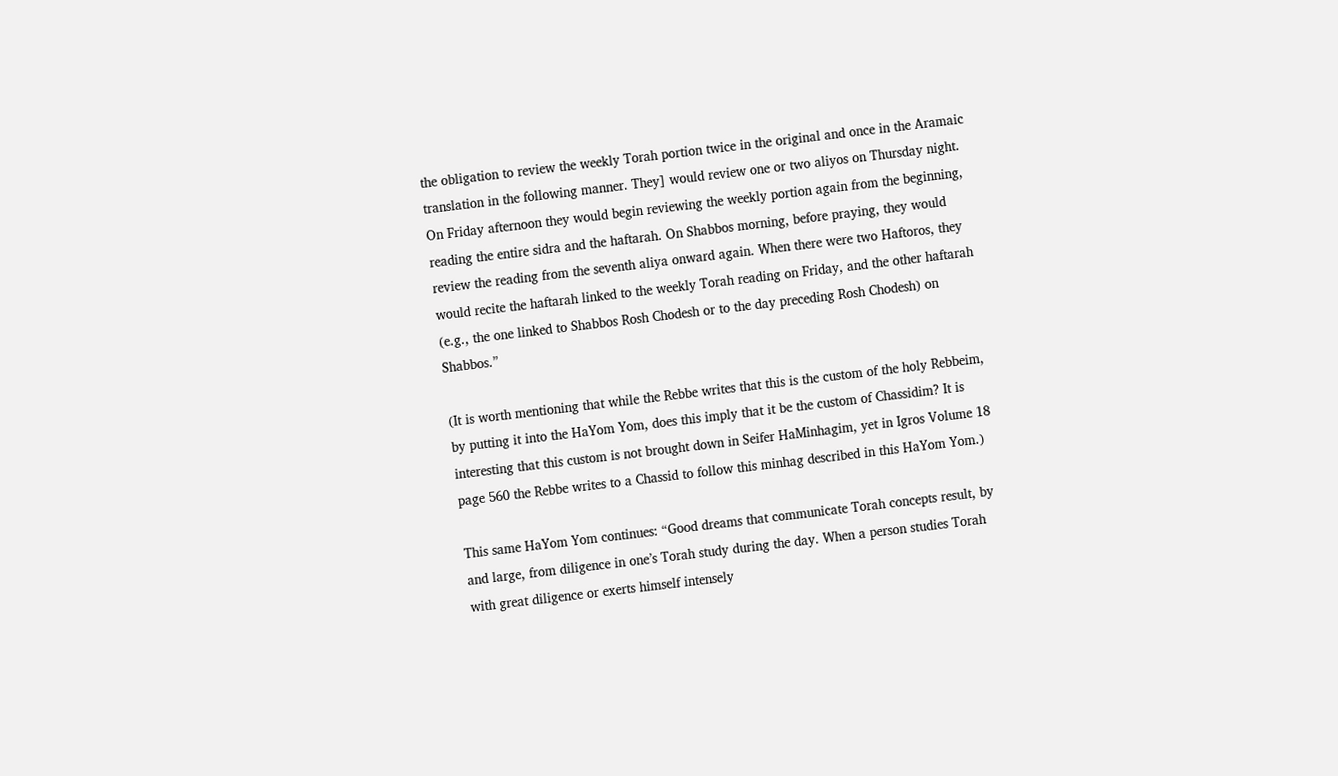the obligation to review the weekly Torah portion twice in the original and once in the Aramaic translation in the following manner. They] would review one or two aliyos on Thursday night. On Friday afternoon they would begin reviewing the weekly portion again from the beginning, reading the entire sidra and the haftarah. On Shabbos morning, before praying, they would review the reading from the seventh aliya onward again. When there were two Haftoros, they would recite the haftarah linked to the weekly Torah reading on Friday, and the other haftarah (e.g., the one linked to Shabbos Rosh Chodesh or to the day preceding Rosh Chodesh) on Shabbos.”

(It is worth mentioning that while the Rebbe writes that this is the custom of the holy Rebbeim, by putting it into the HaYom Yom, does this imply that it be the custom of Chassidim? It is interesting that this custom is not brought down in Seifer HaMinhagim, yet in Igros Volume 18 page 560 the Rebbe writes to a Chassid to follow this minhag described in this HaYom Yom.)

This same HaYom Yom continues: “Good dreams that communicate Torah concepts result, by and large, from diligence in one’s Torah study during the day. When a person studies Torah with great diligence or exerts himself intensely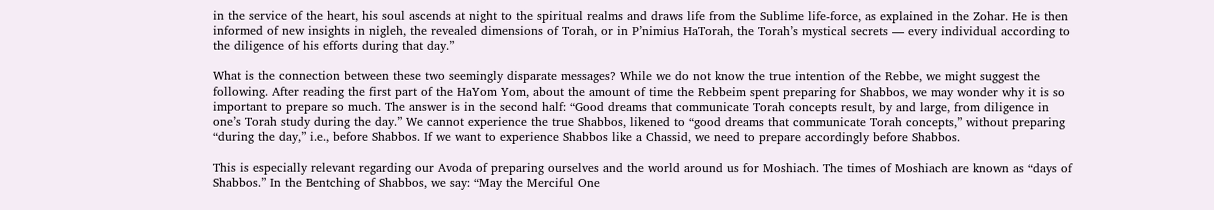in the service of the heart, his soul ascends at night to the spiritual realms and draws life from the Sublime life-force, as explained in the Zohar. He is then informed of new insights in nigleh, the revealed dimensions of Torah, or in P’nimius HaTorah, the Torah’s mystical secrets — every individual according to the diligence of his efforts during that day.”

What is the connection between these two seemingly disparate messages? While we do not know the true intention of the Rebbe, we might suggest the following. After reading the first part of the HaYom Yom, about the amount of time the Rebbeim spent preparing for Shabbos, we may wonder why it is so important to prepare so much. The answer is in the second half: “Good dreams that communicate Torah concepts result, by and large, from diligence in one’s Torah study during the day.” We cannot experience the true Shabbos, likened to “good dreams that communicate Torah concepts,” without preparing “during the day,” i.e., before Shabbos. If we want to experience Shabbos like a Chassid, we need to prepare accordingly before Shabbos.

This is especially relevant regarding our Avoda of preparing ourselves and the world around us for Moshiach. The times of Moshiach are known as “days of Shabbos.” In the Bentching of Shabbos, we say: “May the Merciful One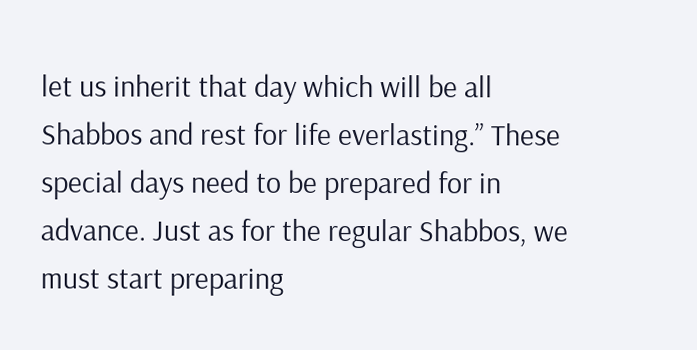let us inherit that day which will be all Shabbos and rest for life everlasting.” These special days need to be prepared for in advance. Just as for the regular Shabbos, we must start preparing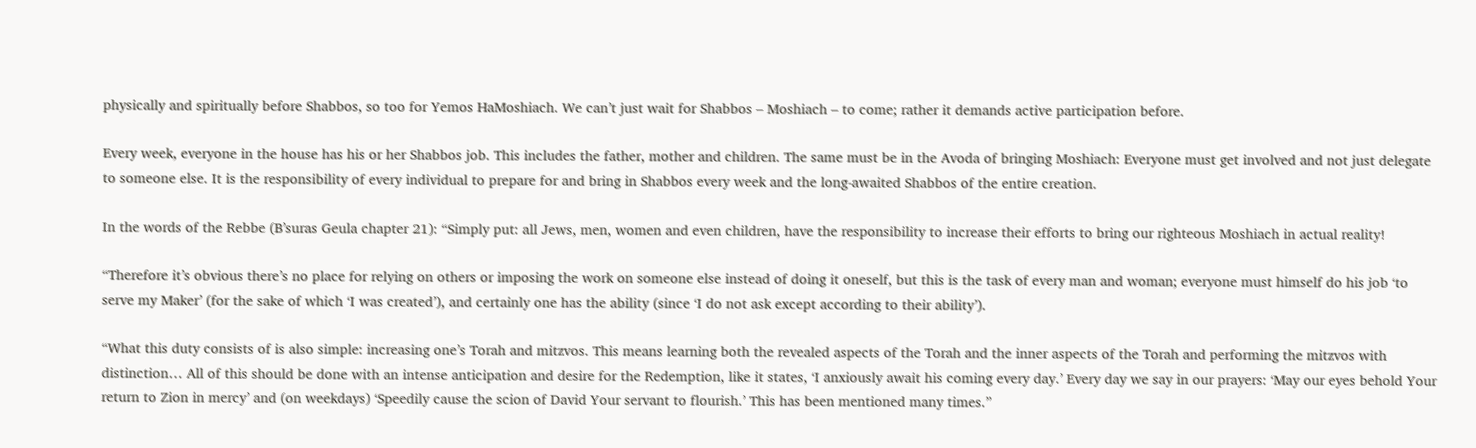physically and spiritually before Shabbos, so too for Yemos HaMoshiach. We can’t just wait for Shabbos – Moshiach – to come; rather it demands active participation before.

Every week, everyone in the house has his or her Shabbos job. This includes the father, mother and children. The same must be in the Avoda of bringing Moshiach: Everyone must get involved and not just delegate to someone else. It is the responsibility of every individual to prepare for and bring in Shabbos every week and the long-awaited Shabbos of the entire creation.

In the words of the Rebbe (B’suras Geula chapter 21): “Simply put: all Jews, men, women and even children, have the responsibility to increase their efforts to bring our righteous Moshiach in actual reality!

“Therefore it’s obvious there’s no place for relying on others or imposing the work on someone else instead of doing it oneself, but this is the task of every man and woman; everyone must himself do his job ‘to serve my Maker’ (for the sake of which ‘I was created’), and certainly one has the ability (since ‘I do not ask except according to their ability’).

“What this duty consists of is also simple: increasing one’s Torah and mitzvos. This means learning both the revealed aspects of the Torah and the inner aspects of the Torah and performing the mitzvos with distinction… All of this should be done with an intense anticipation and desire for the Redemption, like it states, ‘I anxiously await his coming every day.’ Every day we say in our prayers: ‘May our eyes behold Your return to Zion in mercy’ and (on weekdays) ‘Speedily cause the scion of David Your servant to flourish.’ This has been mentioned many times.”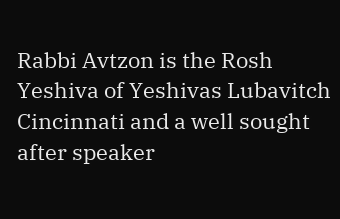Rabbi Avtzon is the Rosh Yeshiva of Yeshivas Lubavitch Cincinnati and a well sought after speaker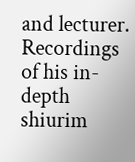and lecturer. Recordings of his in-depth shiurim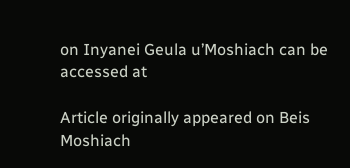on Inyanei Geula u’Moshiach can be accessed at

Article originally appeared on Beis Moshiach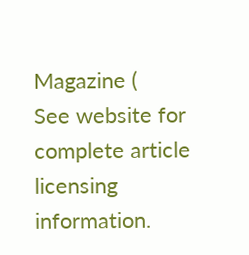Magazine (
See website for complete article licensing information.